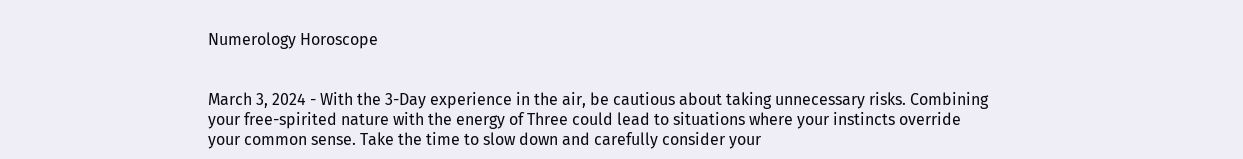Numerology Horoscope


March 3, 2024 - With the 3-Day experience in the air, be cautious about taking unnecessary risks. Combining your free-spirited nature with the energy of Three could lead to situations where your instincts override your common sense. Take the time to slow down and carefully consider your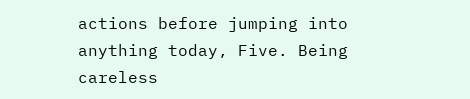actions before jumping into anything today, Five. Being careless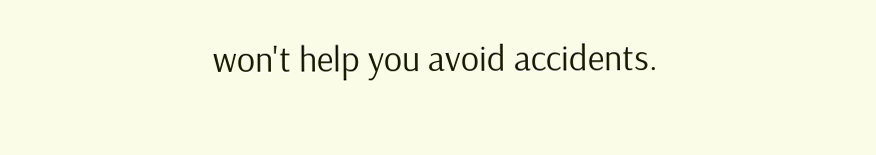won't help you avoid accidents.